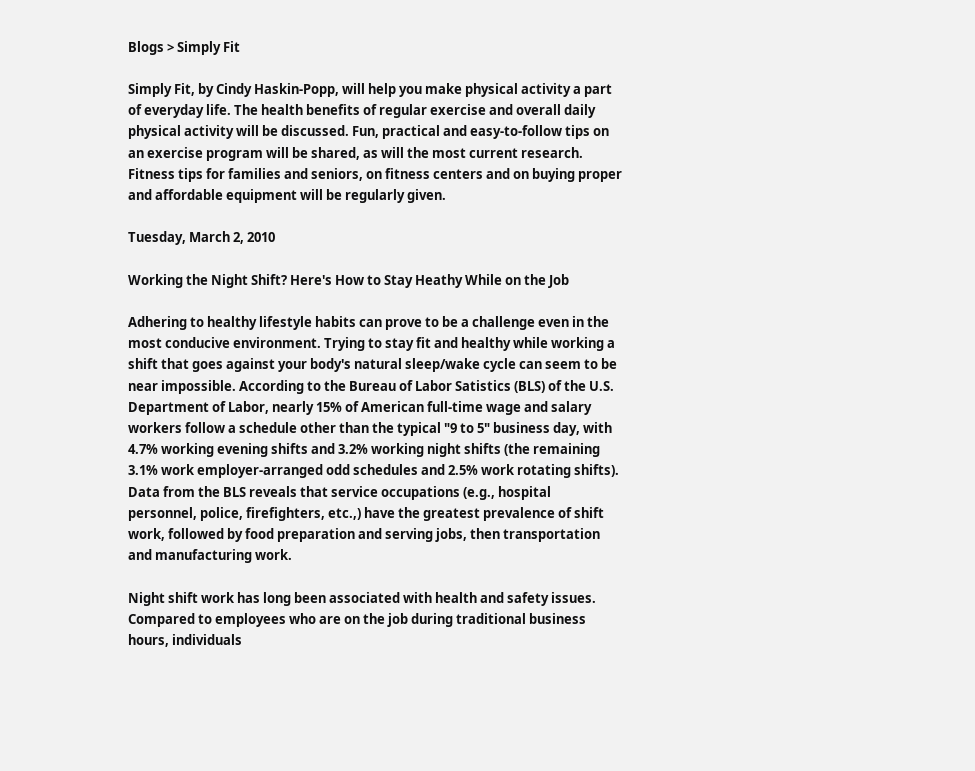Blogs > Simply Fit

Simply Fit, by Cindy Haskin-Popp, will help you make physical activity a part of everyday life. The health benefits of regular exercise and overall daily physical activity will be discussed. Fun, practical and easy-to-follow tips on an exercise program will be shared, as will the most current research. Fitness tips for families and seniors, on fitness centers and on buying proper and affordable equipment will be regularly given.

Tuesday, March 2, 2010

Working the Night Shift? Here's How to Stay Heathy While on the Job

Adhering to healthy lifestyle habits can prove to be a challenge even in the most conducive environment. Trying to stay fit and healthy while working a shift that goes against your body's natural sleep/wake cycle can seem to be near impossible. According to the Bureau of Labor Satistics (BLS) of the U.S. Department of Labor, nearly 15% of American full-time wage and salary workers follow a schedule other than the typical "9 to 5" business day, with 4.7% working evening shifts and 3.2% working night shifts (the remaining 3.1% work employer-arranged odd schedules and 2.5% work rotating shifts). Data from the BLS reveals that service occupations (e.g., hospital personnel, police, firefighters, etc.,) have the greatest prevalence of shift work, followed by food preparation and serving jobs, then transportation and manufacturing work.

Night shift work has long been associated with health and safety issues. Compared to employees who are on the job during traditional business hours, individuals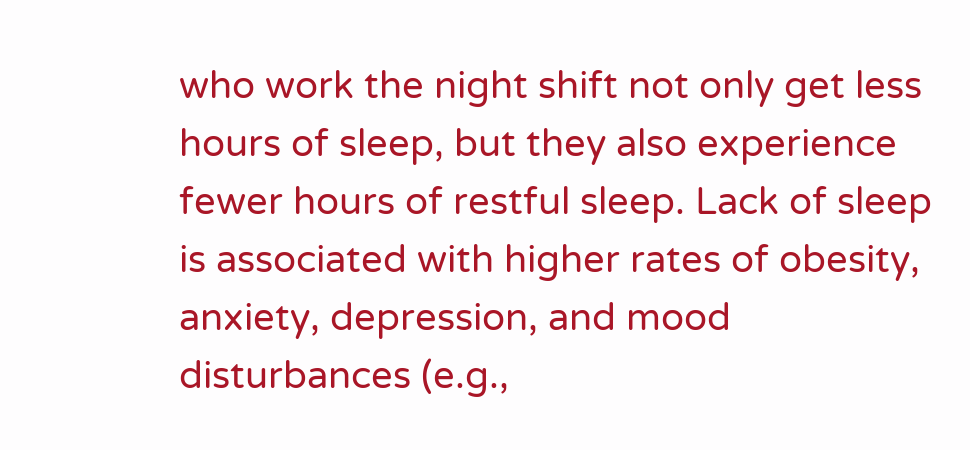who work the night shift not only get less hours of sleep, but they also experience fewer hours of restful sleep. Lack of sleep is associated with higher rates of obesity, anxiety, depression, and mood disturbances (e.g.,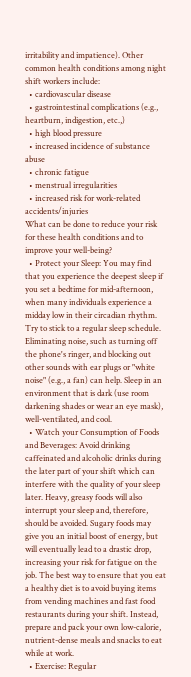irritability and impatience). Other common health conditions among night shift workers include:
  • cardiovascular disease
  • gastrointestinal complications (e.g., heartburn, indigestion, etc.,)
  • high blood pressure
  • increased incidence of substance abuse
  • chronic fatigue
  • menstrual irregularities
  • increased risk for work-related accidents/injuries
What can be done to reduce your risk for these health conditions and to improve your well-being?
  • Protect your Sleep: You may find that you experience the deepest sleep if you set a bedtime for mid-afternoon, when many individuals experience a midday low in their circadian rhythm. Try to stick to a regular sleep schedule. Eliminating noise, such as turning off the phone's ringer, and blocking out other sounds with ear plugs or "white noise" (e.g., a fan) can help. Sleep in an environment that is dark (use room darkening shades or wear an eye mask), well-ventilated, and cool.
  • Watch your Consumption of Foods and Beverages: Avoid drinking caffeinated and alcoholic drinks during the later part of your shift which can interfere with the quality of your sleep later. Heavy, greasy foods will also interrupt your sleep and, therefore, should be avoided. Sugary foods may give you an initial boost of energy, but will eventually lead to a drastic drop, increasing your risk for fatigue on the job. The best way to ensure that you eat a healthy diet is to avoid buying items from vending machines and fast food restaurants during your shift. Instead, prepare and pack your own low-calorie, nutrient-dense meals and snacks to eat while at work.
  • Exercise: Regular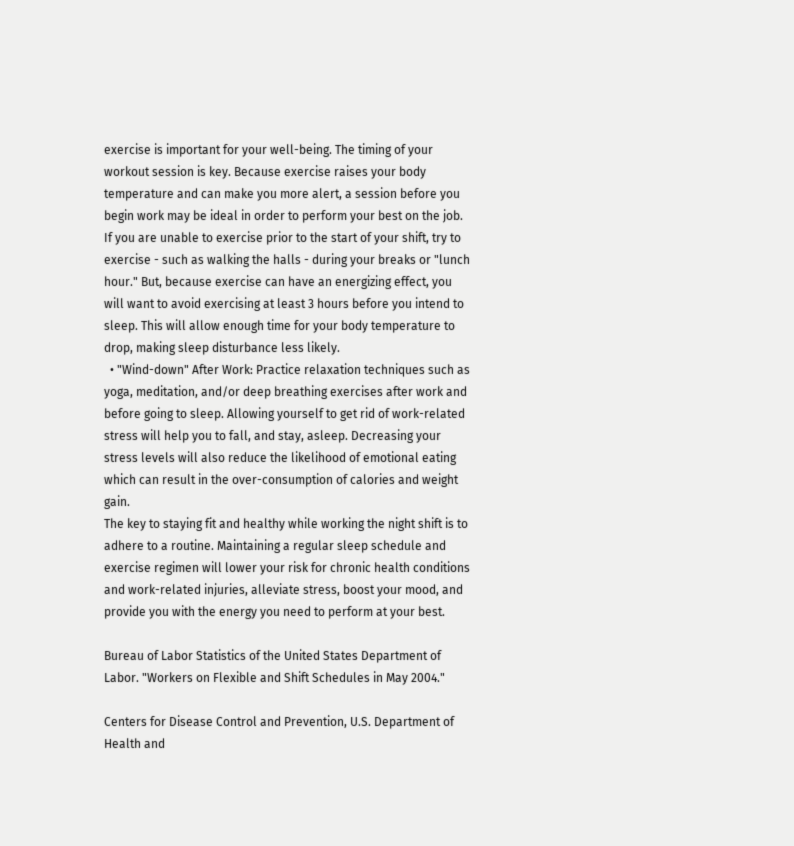exercise is important for your well-being. The timing of your workout session is key. Because exercise raises your body temperature and can make you more alert, a session before you begin work may be ideal in order to perform your best on the job. If you are unable to exercise prior to the start of your shift, try to exercise - such as walking the halls - during your breaks or "lunch hour." But, because exercise can have an energizing effect, you will want to avoid exercising at least 3 hours before you intend to sleep. This will allow enough time for your body temperature to drop, making sleep disturbance less likely.
  • "Wind-down" After Work: Practice relaxation techniques such as yoga, meditation, and/or deep breathing exercises after work and before going to sleep. Allowing yourself to get rid of work-related stress will help you to fall, and stay, asleep. Decreasing your stress levels will also reduce the likelihood of emotional eating which can result in the over-consumption of calories and weight gain.
The key to staying fit and healthy while working the night shift is to adhere to a routine. Maintaining a regular sleep schedule and exercise regimen will lower your risk for chronic health conditions and work-related injuries, alleviate stress, boost your mood, and provide you with the energy you need to perform at your best.

Bureau of Labor Statistics of the United States Department of Labor. "Workers on Flexible and Shift Schedules in May 2004."

Centers for Disease Control and Prevention, U.S. Department of Health and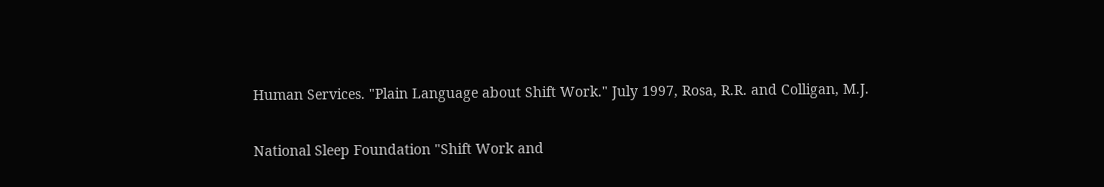Human Services. "Plain Language about Shift Work." July 1997, Rosa, R.R. and Colligan, M.J.

National Sleep Foundation "Shift Work and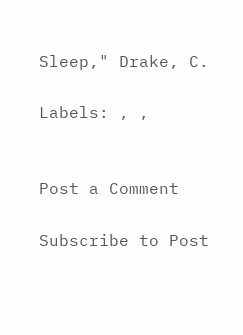Sleep," Drake, C.

Labels: , ,


Post a Comment

Subscribe to Post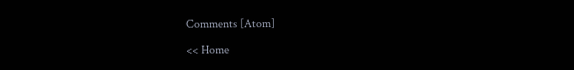Comments [Atom]

<< Home